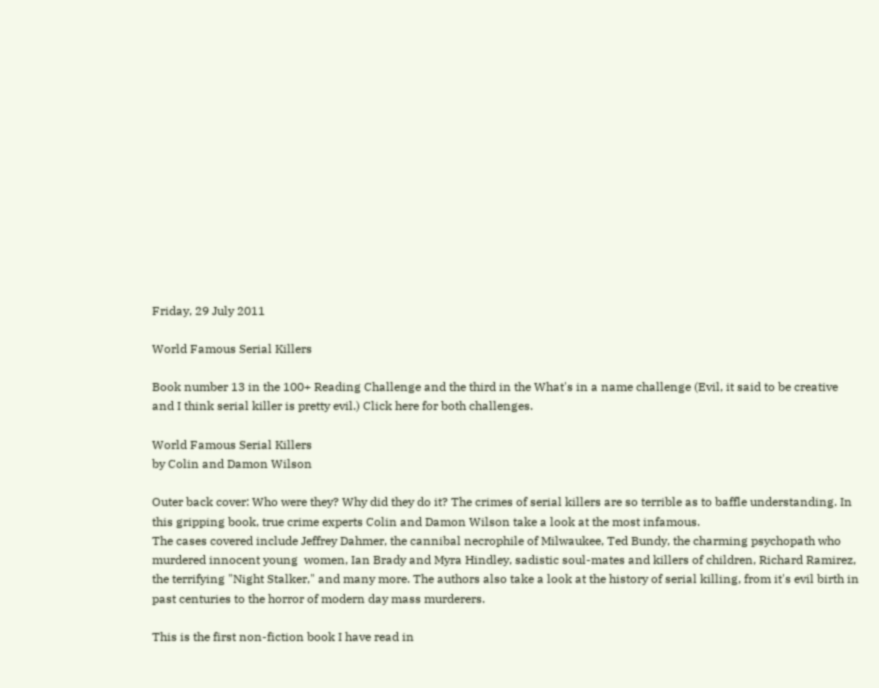Friday, 29 July 2011

World Famous Serial Killers

Book number 13 in the 100+ Reading Challenge and the third in the What's in a name challenge (Evil, it said to be creative and I think serial killer is pretty evil.) Click here for both challenges.

World Famous Serial Killers
by Colin and Damon Wilson

Outer back cover: Who were they? Why did they do it? The crimes of serial killers are so terrible as to baffle understanding. In this gripping book, true crime experts Colin and Damon Wilson take a look at the most infamous.
The cases covered include Jeffrey Dahmer, the cannibal necrophile of Milwaukee, Ted Bundy, the charming psychopath who murdered innocent young  women, Ian Brady and Myra Hindley, sadistic soul-mates and killers of children, Richard Ramirez, the terrifying "Night Stalker," and many more. The authors also take a look at the history of serial killing, from it's evil birth in past centuries to the horror of modern day mass murderers.

This is the first non-fiction book I have read in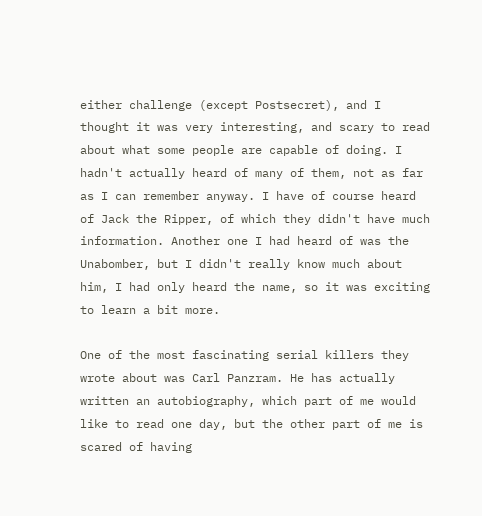either challenge (except Postsecret), and I thought it was very interesting, and scary to read about what some people are capable of doing. I hadn't actually heard of many of them, not as far as I can remember anyway. I have of course heard of Jack the Ripper, of which they didn't have much information. Another one I had heard of was the Unabomber, but I didn't really know much about him, I had only heard the name, so it was exciting to learn a bit more.

One of the most fascinating serial killers they wrote about was Carl Panzram. He has actually written an autobiography, which part of me would like to read one day, but the other part of me is scared of having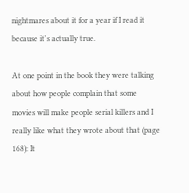nightmares about it for a year if I read it because it's actually true.

At one point in the book they were talking about how people complain that some movies will make people serial killers and I really like what they wrote about that (page 168): It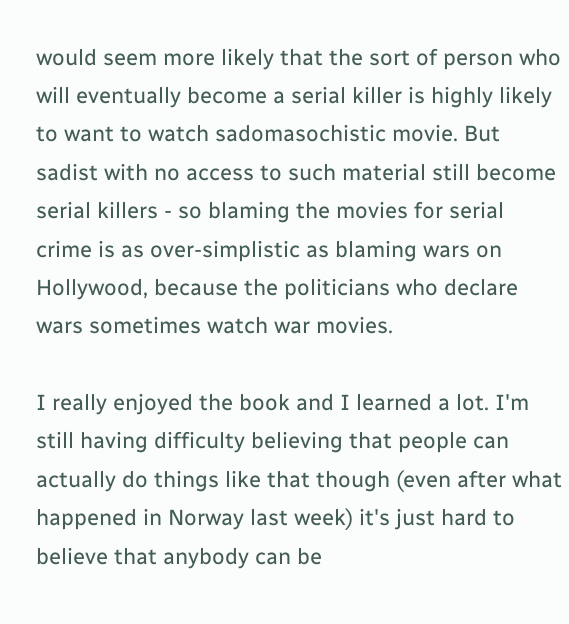would seem more likely that the sort of person who will eventually become a serial killer is highly likely to want to watch sadomasochistic movie. But sadist with no access to such material still become serial killers - so blaming the movies for serial crime is as over-simplistic as blaming wars on Hollywood, because the politicians who declare wars sometimes watch war movies.

I really enjoyed the book and I learned a lot. I'm still having difficulty believing that people can actually do things like that though (even after what happened in Norway last week) it's just hard to believe that anybody can be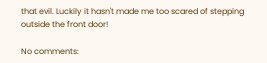that evil. Luckily it hasn't made me too scared of stepping outside the front door!

No comments: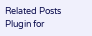Related Posts Plugin for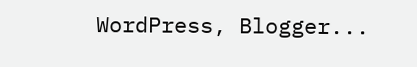WordPress, Blogger...